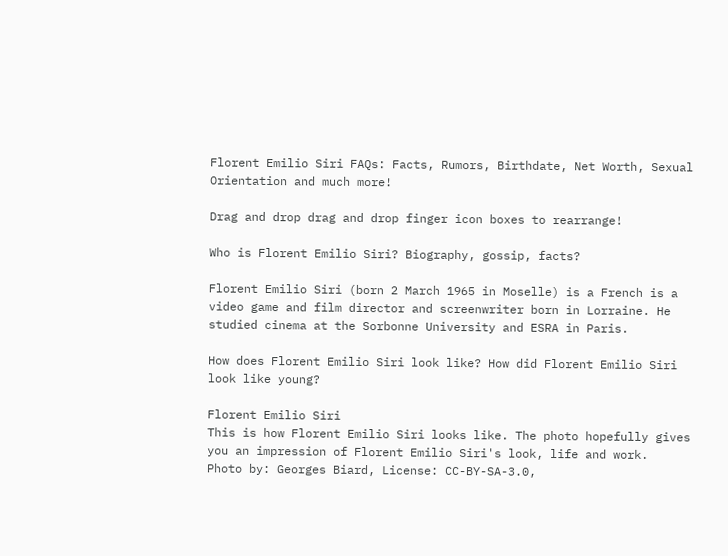Florent Emilio Siri FAQs: Facts, Rumors, Birthdate, Net Worth, Sexual Orientation and much more!

Drag and drop drag and drop finger icon boxes to rearrange!

Who is Florent Emilio Siri? Biography, gossip, facts?

Florent Emilio Siri (born 2 March 1965 in Moselle) is a French is a video game and film director and screenwriter born in Lorraine. He studied cinema at the Sorbonne University and ESRA in Paris.

How does Florent Emilio Siri look like? How did Florent Emilio Siri look like young?

Florent Emilio Siri
This is how Florent Emilio Siri looks like. The photo hopefully gives you an impression of Florent Emilio Siri's look, life and work.
Photo by: Georges Biard, License: CC-BY-SA-3.0,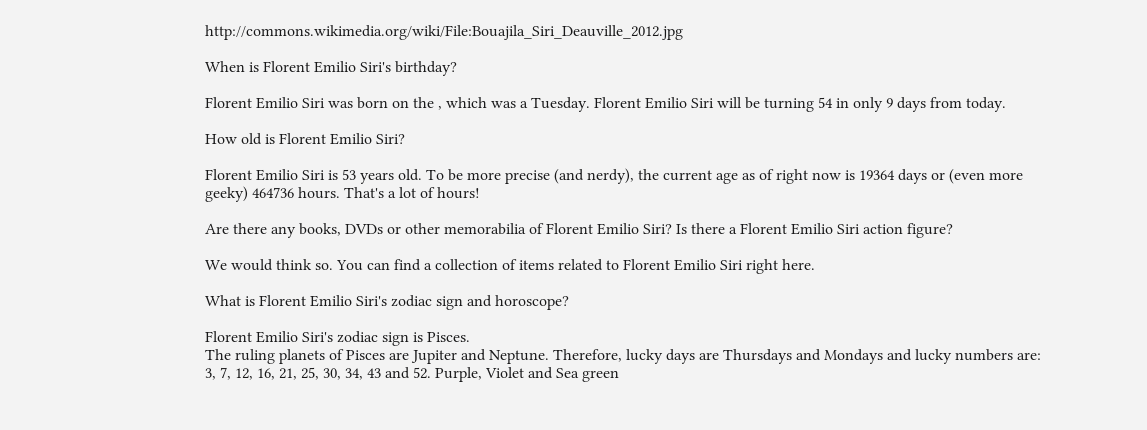http://commons.wikimedia.org/wiki/File:Bouajila_Siri_Deauville_2012.jpg

When is Florent Emilio Siri's birthday?

Florent Emilio Siri was born on the , which was a Tuesday. Florent Emilio Siri will be turning 54 in only 9 days from today.

How old is Florent Emilio Siri?

Florent Emilio Siri is 53 years old. To be more precise (and nerdy), the current age as of right now is 19364 days or (even more geeky) 464736 hours. That's a lot of hours!

Are there any books, DVDs or other memorabilia of Florent Emilio Siri? Is there a Florent Emilio Siri action figure?

We would think so. You can find a collection of items related to Florent Emilio Siri right here.

What is Florent Emilio Siri's zodiac sign and horoscope?

Florent Emilio Siri's zodiac sign is Pisces.
The ruling planets of Pisces are Jupiter and Neptune. Therefore, lucky days are Thursdays and Mondays and lucky numbers are: 3, 7, 12, 16, 21, 25, 30, 34, 43 and 52. Purple, Violet and Sea green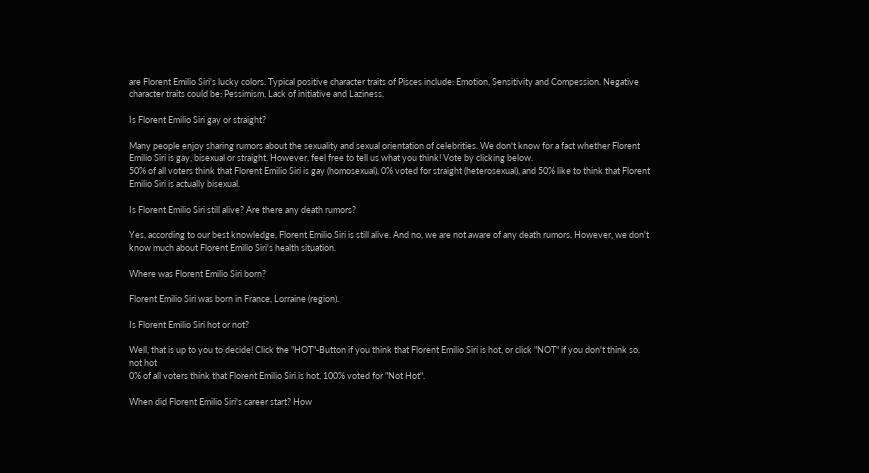are Florent Emilio Siri's lucky colors. Typical positive character traits of Pisces include: Emotion, Sensitivity and Compession. Negative character traits could be: Pessimism, Lack of initiative and Laziness.

Is Florent Emilio Siri gay or straight?

Many people enjoy sharing rumors about the sexuality and sexual orientation of celebrities. We don't know for a fact whether Florent Emilio Siri is gay, bisexual or straight. However, feel free to tell us what you think! Vote by clicking below.
50% of all voters think that Florent Emilio Siri is gay (homosexual), 0% voted for straight (heterosexual), and 50% like to think that Florent Emilio Siri is actually bisexual.

Is Florent Emilio Siri still alive? Are there any death rumors?

Yes, according to our best knowledge, Florent Emilio Siri is still alive. And no, we are not aware of any death rumors. However, we don't know much about Florent Emilio Siri's health situation.

Where was Florent Emilio Siri born?

Florent Emilio Siri was born in France, Lorraine (region).

Is Florent Emilio Siri hot or not?

Well, that is up to you to decide! Click the "HOT"-Button if you think that Florent Emilio Siri is hot, or click "NOT" if you don't think so.
not hot
0% of all voters think that Florent Emilio Siri is hot, 100% voted for "Not Hot".

When did Florent Emilio Siri's career start? How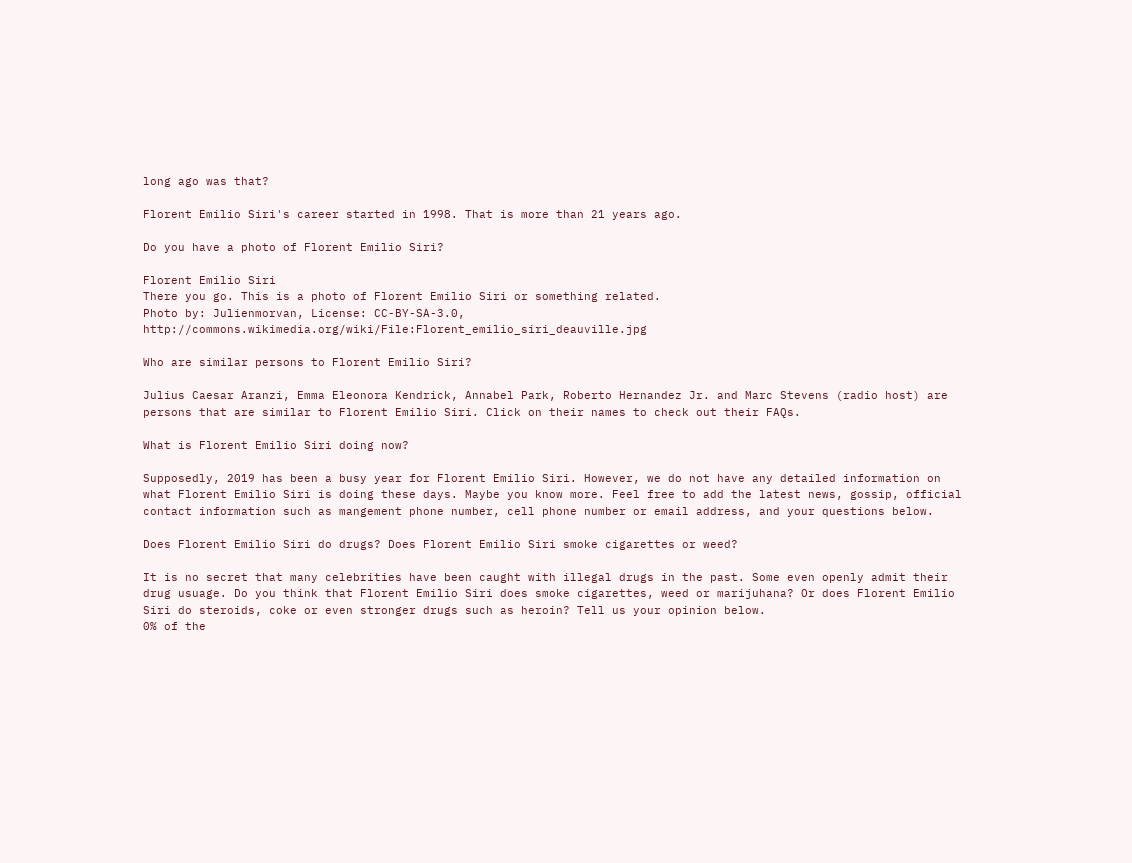long ago was that?

Florent Emilio Siri's career started in 1998. That is more than 21 years ago.

Do you have a photo of Florent Emilio Siri?

Florent Emilio Siri
There you go. This is a photo of Florent Emilio Siri or something related.
Photo by: Julienmorvan, License: CC-BY-SA-3.0, http://commons.wikimedia.org/wiki/File:Florent_emilio_siri_deauville.jpg

Who are similar persons to Florent Emilio Siri?

Julius Caesar Aranzi, Emma Eleonora Kendrick, Annabel Park, Roberto Hernandez Jr. and Marc Stevens (radio host) are persons that are similar to Florent Emilio Siri. Click on their names to check out their FAQs.

What is Florent Emilio Siri doing now?

Supposedly, 2019 has been a busy year for Florent Emilio Siri. However, we do not have any detailed information on what Florent Emilio Siri is doing these days. Maybe you know more. Feel free to add the latest news, gossip, official contact information such as mangement phone number, cell phone number or email address, and your questions below.

Does Florent Emilio Siri do drugs? Does Florent Emilio Siri smoke cigarettes or weed?

It is no secret that many celebrities have been caught with illegal drugs in the past. Some even openly admit their drug usuage. Do you think that Florent Emilio Siri does smoke cigarettes, weed or marijuhana? Or does Florent Emilio Siri do steroids, coke or even stronger drugs such as heroin? Tell us your opinion below.
0% of the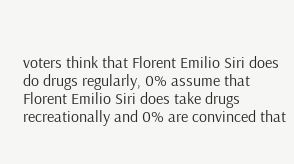voters think that Florent Emilio Siri does do drugs regularly, 0% assume that Florent Emilio Siri does take drugs recreationally and 0% are convinced that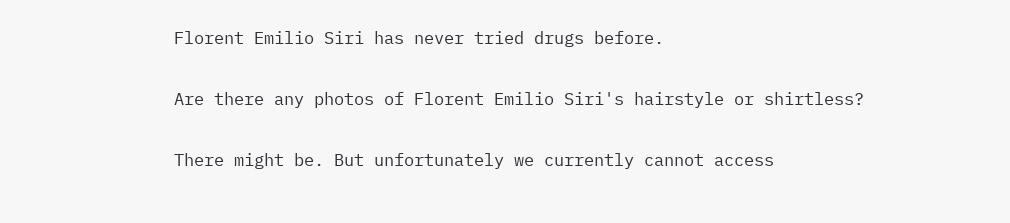Florent Emilio Siri has never tried drugs before.

Are there any photos of Florent Emilio Siri's hairstyle or shirtless?

There might be. But unfortunately we currently cannot access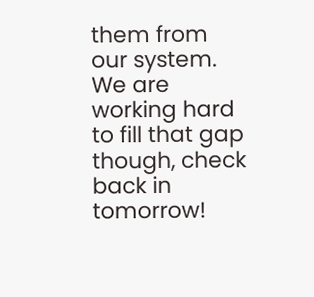them from our system. We are working hard to fill that gap though, check back in tomorrow!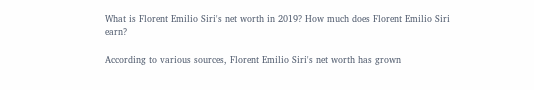What is Florent Emilio Siri's net worth in 2019? How much does Florent Emilio Siri earn?

According to various sources, Florent Emilio Siri's net worth has grown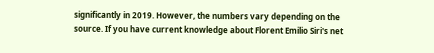significantly in 2019. However, the numbers vary depending on the source. If you have current knowledge about Florent Emilio Siri's net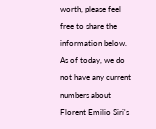worth, please feel free to share the information below.
As of today, we do not have any current numbers about Florent Emilio Siri's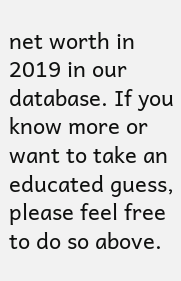net worth in 2019 in our database. If you know more or want to take an educated guess, please feel free to do so above.